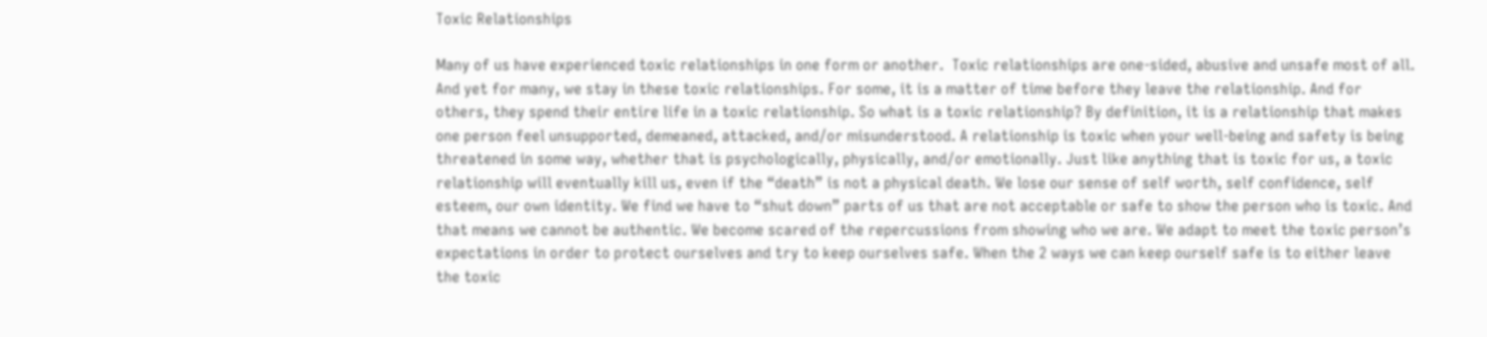Toxic Relationships

Many of us have experienced toxic relationships in one form or another.  Toxic relationships are one-sided, abusive and unsafe most of all. And yet for many, we stay in these toxic relationships. For some, it is a matter of time before they leave the relationship. And for others, they spend their entire life in a toxic relationship. So what is a toxic relationship? By definition, it is a relationship that makes one person feel unsupported, demeaned, attacked, and/or misunderstood. A relationship is toxic when your well-being and safety is being threatened in some way, whether that is psychologically, physically, and/or emotionally. Just like anything that is toxic for us, a toxic relationship will eventually kill us, even if the “death” is not a physical death. We lose our sense of self worth, self confidence, self esteem, our own identity. We find we have to “shut down” parts of us that are not acceptable or safe to show the person who is toxic. And that means we cannot be authentic. We become scared of the repercussions from showing who we are. We adapt to meet the toxic person’s expectations in order to protect ourselves and try to keep ourselves safe. When the 2 ways we can keep ourself safe is to either leave the toxic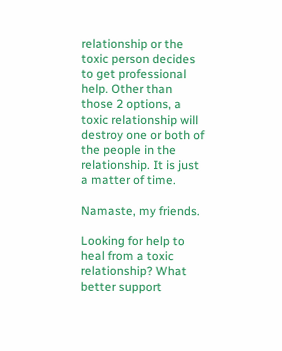relationship or the toxic person decides to get professional help. Other than those 2 options, a toxic relationship will destroy one or both of the people in the relationship. It is just a matter of time.

Namaste, my friends.

Looking for help to heal from a toxic relationship? What better support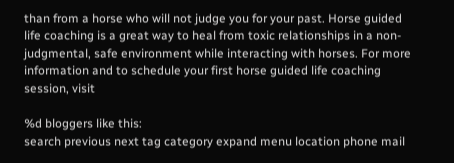than from a horse who will not judge you for your past. Horse guided life coaching is a great way to heal from toxic relationships in a non-judgmental, safe environment while interacting with horses. For more information and to schedule your first horse guided life coaching session, visit

%d bloggers like this:
search previous next tag category expand menu location phone mail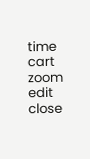time cart zoom edit close